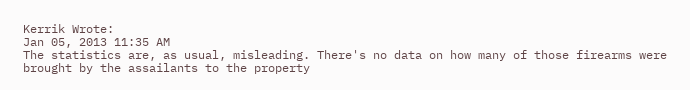Kerrik Wrote:
Jan 05, 2013 11:35 AM
The statistics are, as usual, misleading. There's no data on how many of those firearms were brought by the assailants to the property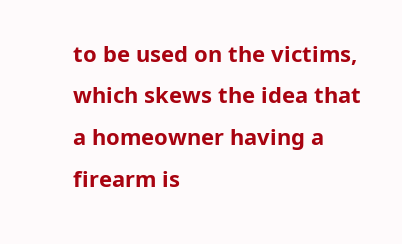to be used on the victims, which skews the idea that a homeowner having a firearm is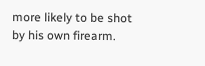more likely to be shot by his own firearm.